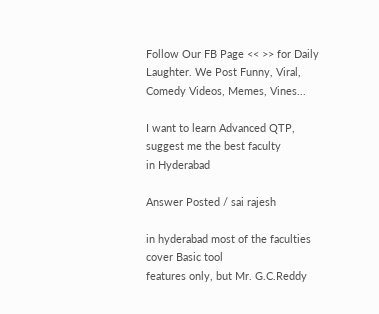Follow Our FB Page << >> for Daily Laughter. We Post Funny, Viral, Comedy Videos, Memes, Vines...

I want to learn Advanced QTP, suggest me the best faculty
in Hyderabad

Answer Posted / sai rajesh

in hyderabad most of the faculties cover Basic tool
features only, but Mr. G.C.Reddy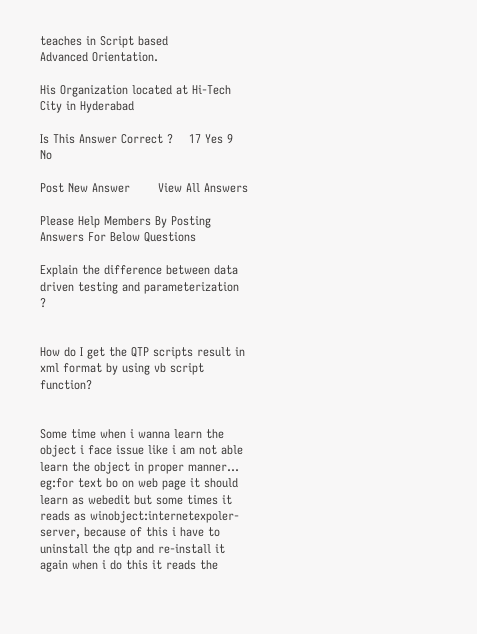teaches in Script based
Advanced Orientation.

His Organization located at Hi-Tech City in Hyderabad

Is This Answer Correct ?    17 Yes 9 No

Post New Answer       View All Answers

Please Help Members By Posting Answers For Below Questions

Explain the difference between data driven testing and parameterization ?


How do I get the QTP scripts result in xml format by using vb script function?


Some time when i wanna learn the object i face issue like i am not able learn the object in proper manner... eg:for text bo on web page it should learn as webedit but some times it reads as winobject:internetexpoler-server, because of this i have to uninstall the qtp and re-install it again when i do this it reads the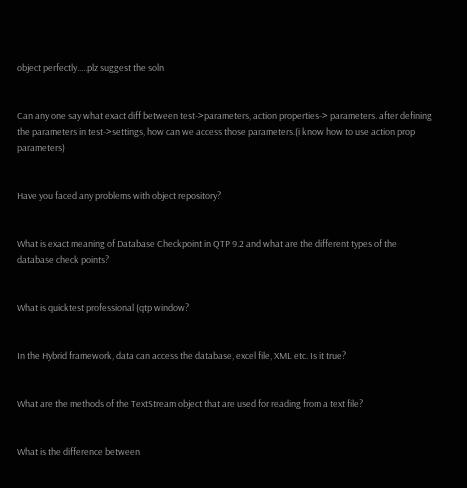object perfectly.....plz suggest the soln


Can any one say what exact diff between test->parameters, action properties-> parameters. after defining the parameters in test->settings, how can we access those parameters.(i know how to use action prop parameters)


Have you faced any problems with object repository?


What is exact meaning of Database Checkpoint in QTP 9.2 and what are the different types of the database check points?


What is quicktest professional (qtp window?


In the Hybrid framework, data can access the database, excel file, XML etc. Is it true?


What are the methods of the TextStream object that are used for reading from a text file?


What is the difference between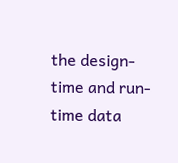the design-time and run-time data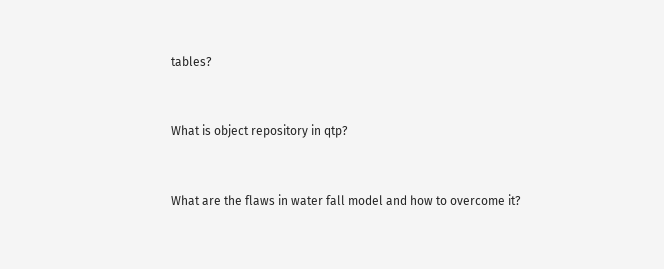tables?


What is object repository in qtp?


What are the flaws in water fall model and how to overcome it?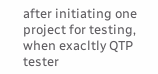after initiating one project for testing, when exacltly QTP tester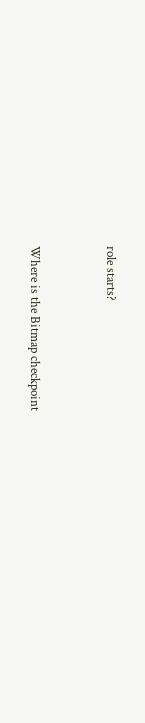role starts?


Where is the Bitmap checkpoint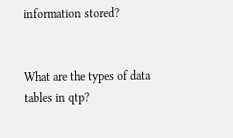information stored?


What are the types of data tables in qtp?